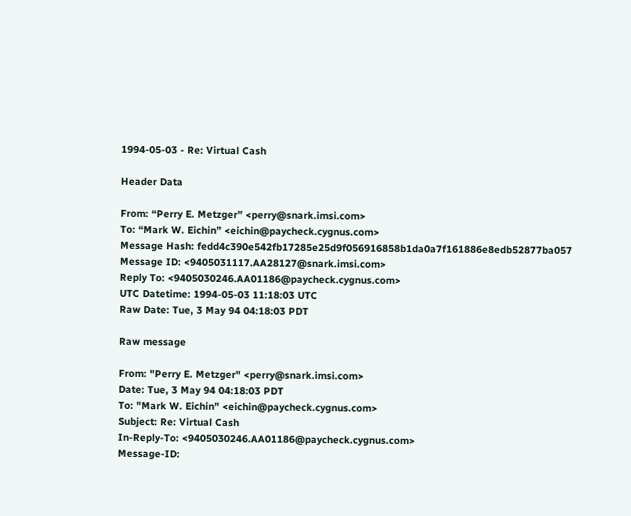1994-05-03 - Re: Virtual Cash

Header Data

From: “Perry E. Metzger” <perry@snark.imsi.com>
To: “Mark W. Eichin” <eichin@paycheck.cygnus.com>
Message Hash: fedd4c390e542fb17285e25d9f056916858b1da0a7f161886e8edb52877ba057
Message ID: <9405031117.AA28127@snark.imsi.com>
Reply To: <9405030246.AA01186@paycheck.cygnus.com>
UTC Datetime: 1994-05-03 11:18:03 UTC
Raw Date: Tue, 3 May 94 04:18:03 PDT

Raw message

From: "Perry E. Metzger" <perry@snark.imsi.com>
Date: Tue, 3 May 94 04:18:03 PDT
To: "Mark W. Eichin" <eichin@paycheck.cygnus.com>
Subject: Re: Virtual Cash
In-Reply-To: <9405030246.AA01186@paycheck.cygnus.com>
Message-ID: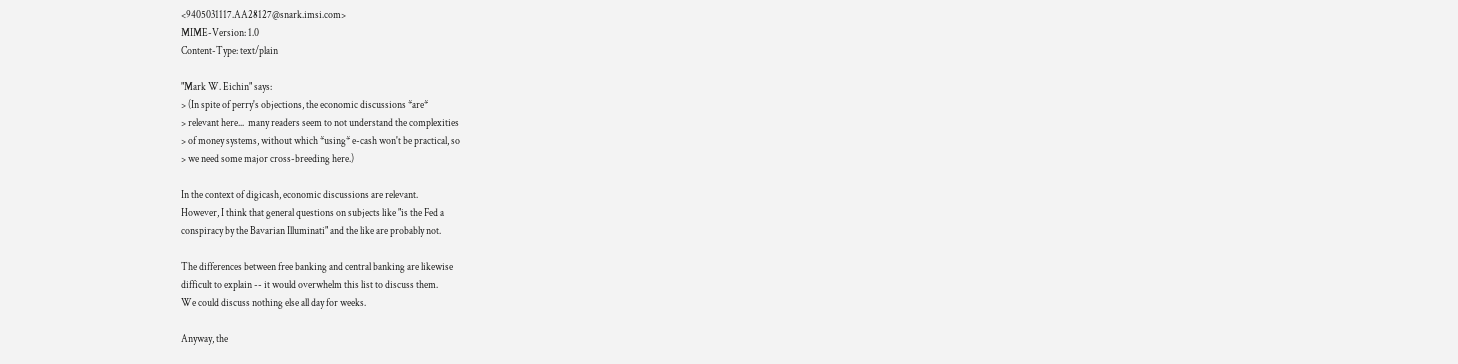<9405031117.AA28127@snark.imsi.com>
MIME-Version: 1.0
Content-Type: text/plain

"Mark W. Eichin" says:
> (In spite of perry's objections, the economic discussions *are*
> relevant here...  many readers seem to not understand the complexities
> of money systems, without which *using* e-cash won't be practical, so
> we need some major cross-breeding here.)

In the context of digicash, economic discussions are relevant.
However, I think that general questions on subjects like "is the Fed a
conspiracy by the Bavarian Illuminati" and the like are probably not.

The differences between free banking and central banking are likewise
difficult to explain -- it would overwhelm this list to discuss them.
We could discuss nothing else all day for weeks.

Anyway, the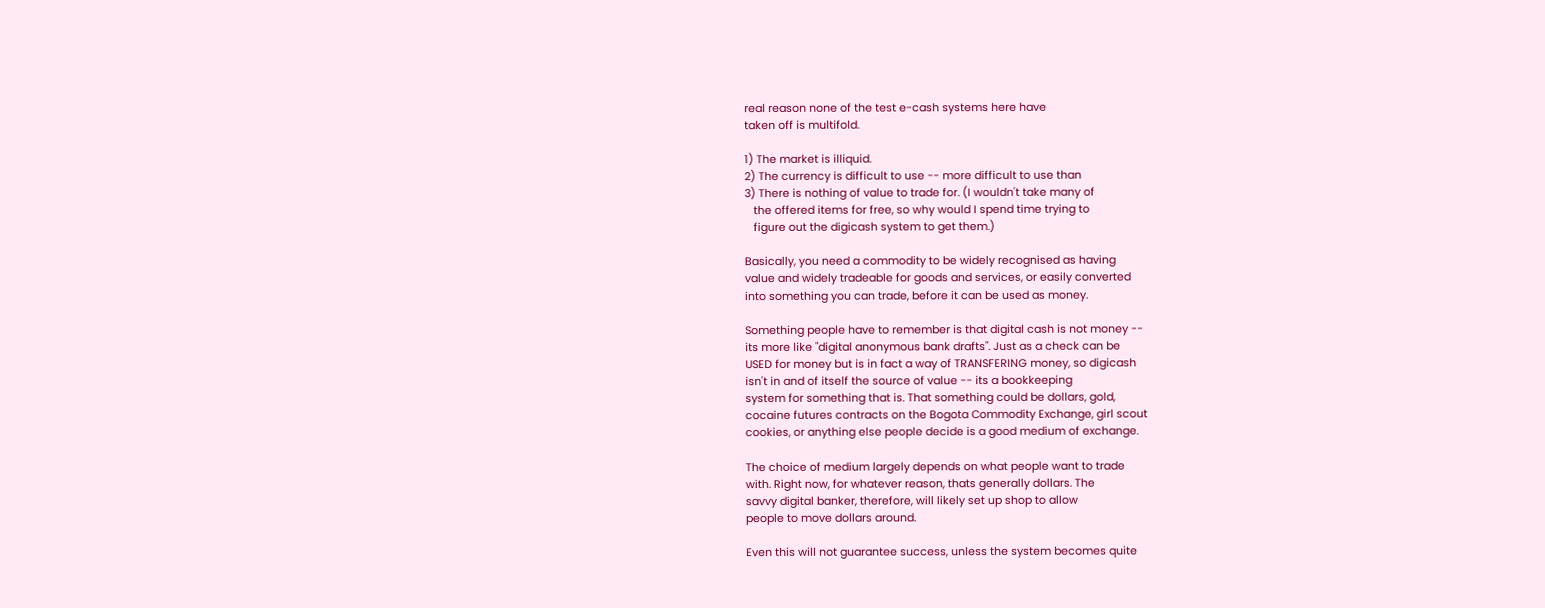real reason none of the test e-cash systems here have
taken off is multifold.

1) The market is illiquid.
2) The currency is difficult to use -- more difficult to use than
3) There is nothing of value to trade for. (I wouldn't take many of
   the offered items for free, so why would I spend time trying to
   figure out the digicash system to get them.)

Basically, you need a commodity to be widely recognised as having
value and widely tradeable for goods and services, or easily converted
into something you can trade, before it can be used as money.

Something people have to remember is that digital cash is not money --
its more like "digital anonymous bank drafts". Just as a check can be
USED for money but is in fact a way of TRANSFERING money, so digicash
isn't in and of itself the source of value -- its a bookkeeping
system for something that is. That something could be dollars, gold,
cocaine futures contracts on the Bogota Commodity Exchange, girl scout
cookies, or anything else people decide is a good medium of exchange.

The choice of medium largely depends on what people want to trade
with. Right now, for whatever reason, thats generally dollars. The
savvy digital banker, therefore, will likely set up shop to allow
people to move dollars around.

Even this will not guarantee success, unless the system becomes quite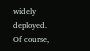widely deployed. Of course,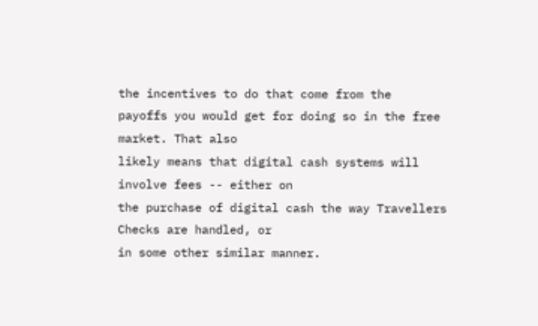the incentives to do that come from the
payoffs you would get for doing so in the free market. That also
likely means that digital cash systems will involve fees -- either on
the purchase of digital cash the way Travellers Checks are handled, or
in some other similar manner.